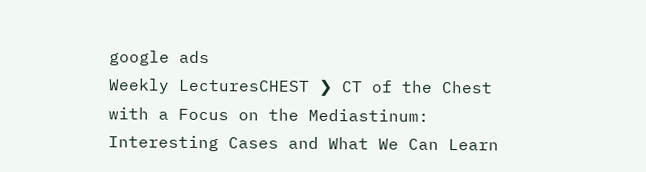google ads
Weekly LecturesCHEST ❯ CT of the Chest with a Focus on the Mediastinum: Interesting Cases and What We Can Learn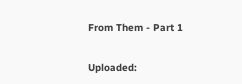From Them - Part 1

Uploaded: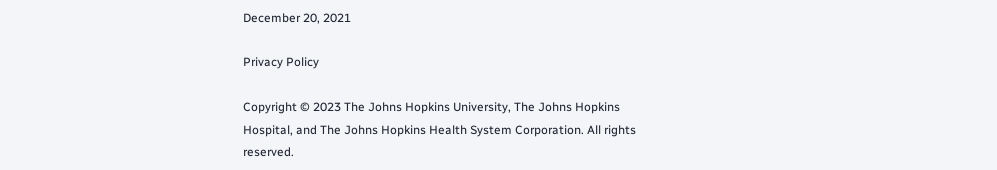December 20, 2021

Privacy Policy

Copyright © 2023 The Johns Hopkins University, The Johns Hopkins Hospital, and The Johns Hopkins Health System Corporation. All rights reserved.